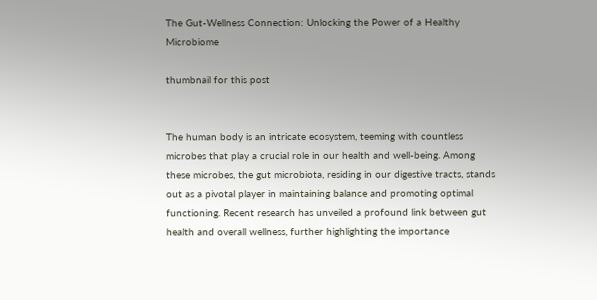The Gut-Wellness Connection: Unlocking the Power of a Healthy Microbiome

thumbnail for this post


The human body is an intricate ecosystem, teeming with countless microbes that play a crucial role in our health and well-being. Among these microbes, the gut microbiota, residing in our digestive tracts, stands out as a pivotal player in maintaining balance and promoting optimal functioning. Recent research has unveiled a profound link between gut health and overall wellness, further highlighting the importance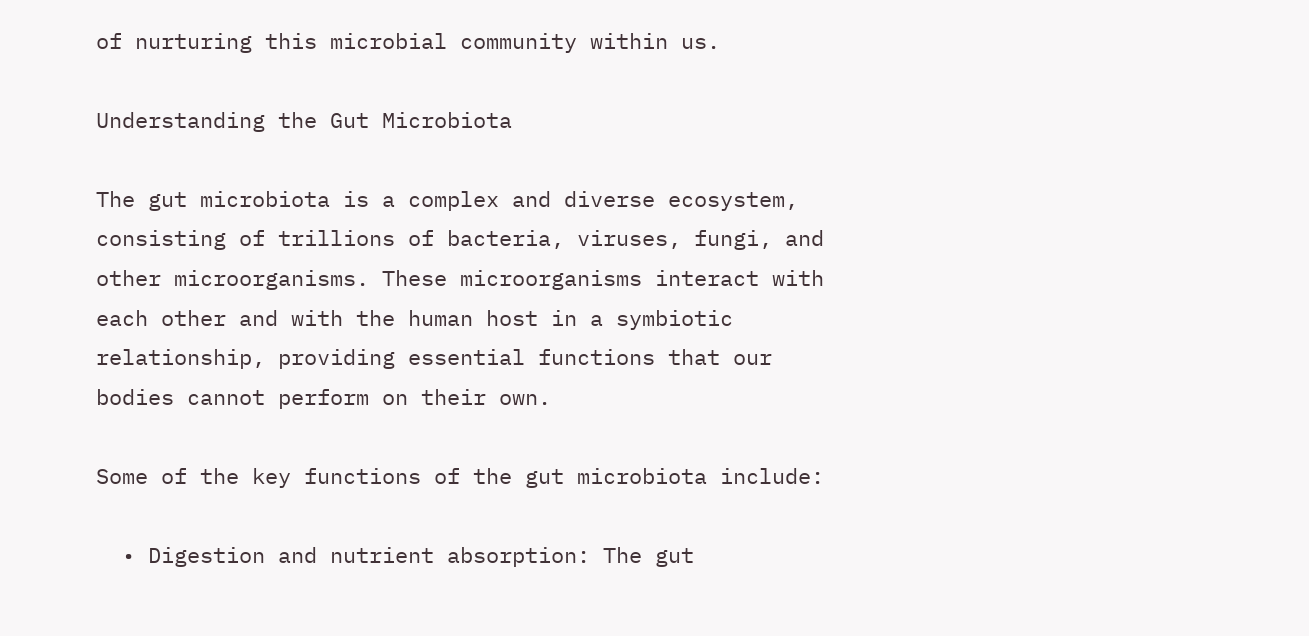of nurturing this microbial community within us.

Understanding the Gut Microbiota

The gut microbiota is a complex and diverse ecosystem, consisting of trillions of bacteria, viruses, fungi, and other microorganisms. These microorganisms interact with each other and with the human host in a symbiotic relationship, providing essential functions that our bodies cannot perform on their own.

Some of the key functions of the gut microbiota include:

  • Digestion and nutrient absorption: The gut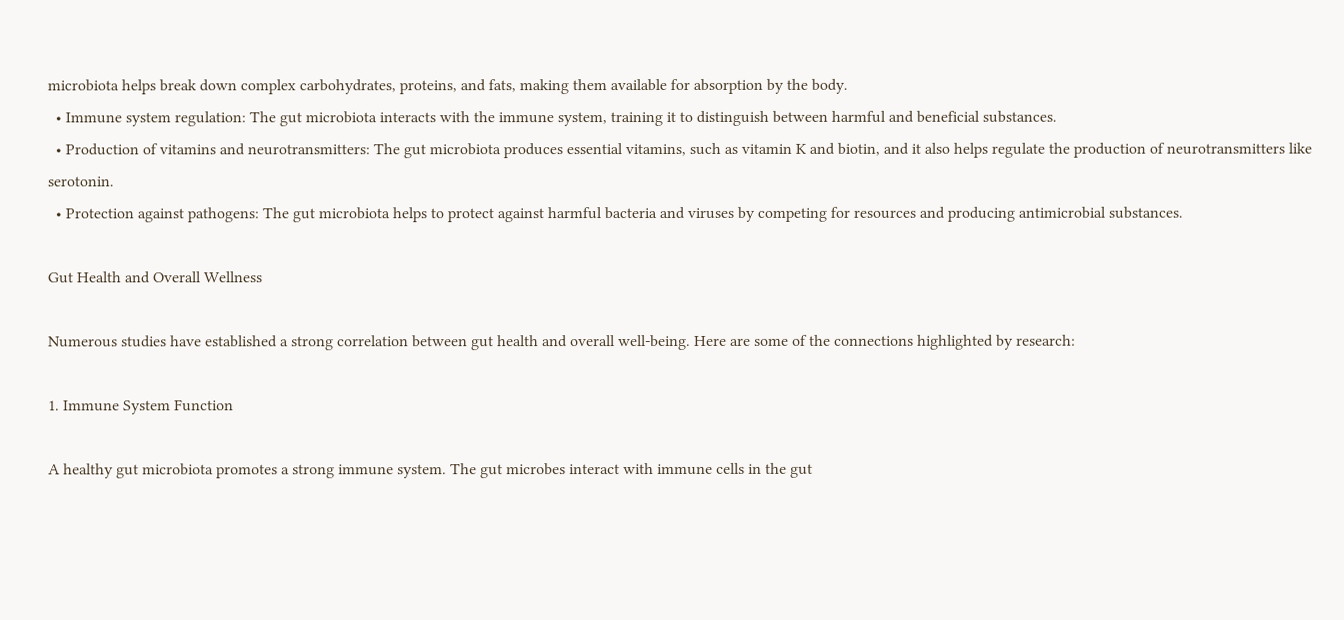microbiota helps break down complex carbohydrates, proteins, and fats, making them available for absorption by the body.
  • Immune system regulation: The gut microbiota interacts with the immune system, training it to distinguish between harmful and beneficial substances.
  • Production of vitamins and neurotransmitters: The gut microbiota produces essential vitamins, such as vitamin K and biotin, and it also helps regulate the production of neurotransmitters like serotonin.
  • Protection against pathogens: The gut microbiota helps to protect against harmful bacteria and viruses by competing for resources and producing antimicrobial substances.

Gut Health and Overall Wellness

Numerous studies have established a strong correlation between gut health and overall well-being. Here are some of the connections highlighted by research:

1. Immune System Function

A healthy gut microbiota promotes a strong immune system. The gut microbes interact with immune cells in the gut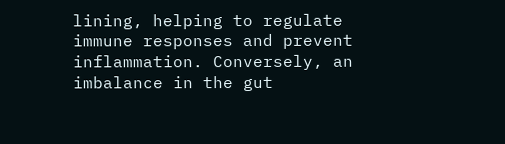lining, helping to regulate immune responses and prevent inflammation. Conversely, an imbalance in the gut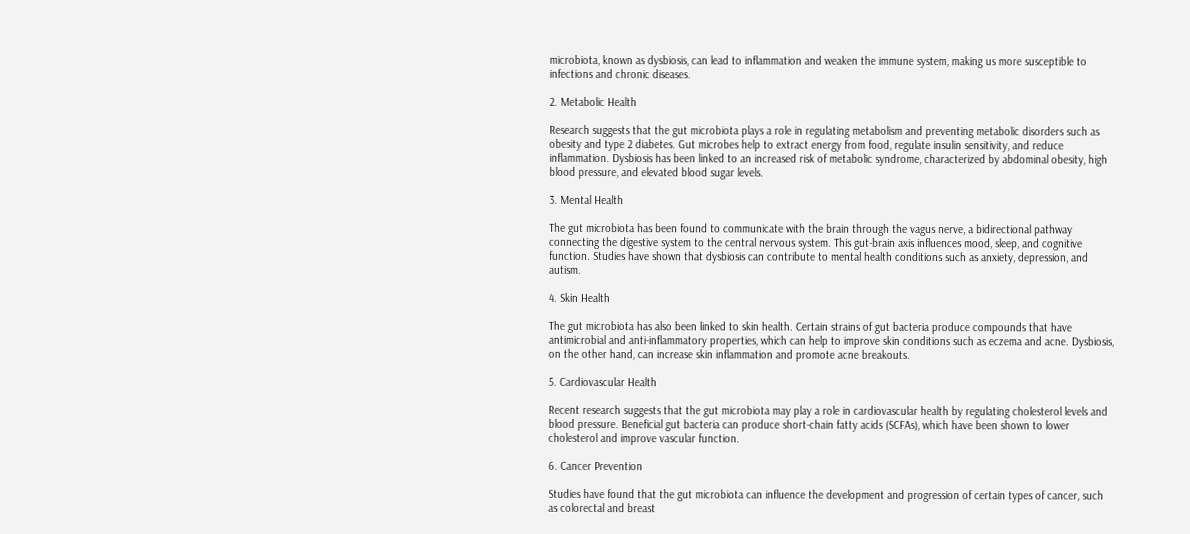microbiota, known as dysbiosis, can lead to inflammation and weaken the immune system, making us more susceptible to infections and chronic diseases.

2. Metabolic Health

Research suggests that the gut microbiota plays a role in regulating metabolism and preventing metabolic disorders such as obesity and type 2 diabetes. Gut microbes help to extract energy from food, regulate insulin sensitivity, and reduce inflammation. Dysbiosis has been linked to an increased risk of metabolic syndrome, characterized by abdominal obesity, high blood pressure, and elevated blood sugar levels.

3. Mental Health

The gut microbiota has been found to communicate with the brain through the vagus nerve, a bidirectional pathway connecting the digestive system to the central nervous system. This gut-brain axis influences mood, sleep, and cognitive function. Studies have shown that dysbiosis can contribute to mental health conditions such as anxiety, depression, and autism.

4. Skin Health

The gut microbiota has also been linked to skin health. Certain strains of gut bacteria produce compounds that have antimicrobial and anti-inflammatory properties, which can help to improve skin conditions such as eczema and acne. Dysbiosis, on the other hand, can increase skin inflammation and promote acne breakouts.

5. Cardiovascular Health

Recent research suggests that the gut microbiota may play a role in cardiovascular health by regulating cholesterol levels and blood pressure. Beneficial gut bacteria can produce short-chain fatty acids (SCFAs), which have been shown to lower cholesterol and improve vascular function.

6. Cancer Prevention

Studies have found that the gut microbiota can influence the development and progression of certain types of cancer, such as colorectal and breast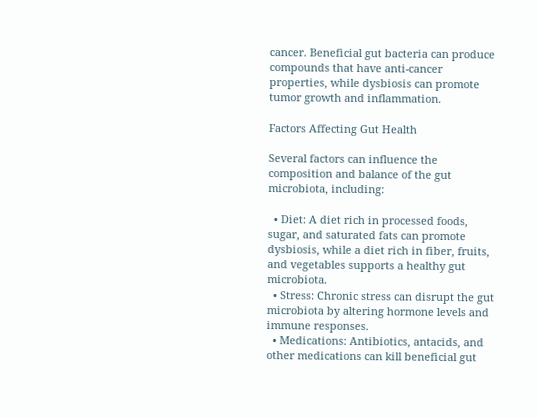cancer. Beneficial gut bacteria can produce compounds that have anti-cancer properties, while dysbiosis can promote tumor growth and inflammation.

Factors Affecting Gut Health

Several factors can influence the composition and balance of the gut microbiota, including:

  • Diet: A diet rich in processed foods, sugar, and saturated fats can promote dysbiosis, while a diet rich in fiber, fruits, and vegetables supports a healthy gut microbiota.
  • Stress: Chronic stress can disrupt the gut microbiota by altering hormone levels and immune responses.
  • Medications: Antibiotics, antacids, and other medications can kill beneficial gut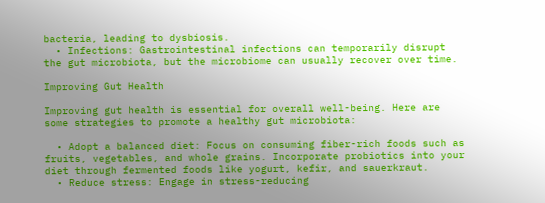bacteria, leading to dysbiosis.
  • Infections: Gastrointestinal infections can temporarily disrupt the gut microbiota, but the microbiome can usually recover over time.

Improving Gut Health

Improving gut health is essential for overall well-being. Here are some strategies to promote a healthy gut microbiota:

  • Adopt a balanced diet: Focus on consuming fiber-rich foods such as fruits, vegetables, and whole grains. Incorporate probiotics into your diet through fermented foods like yogurt, kefir, and sauerkraut.
  • Reduce stress: Engage in stress-reducing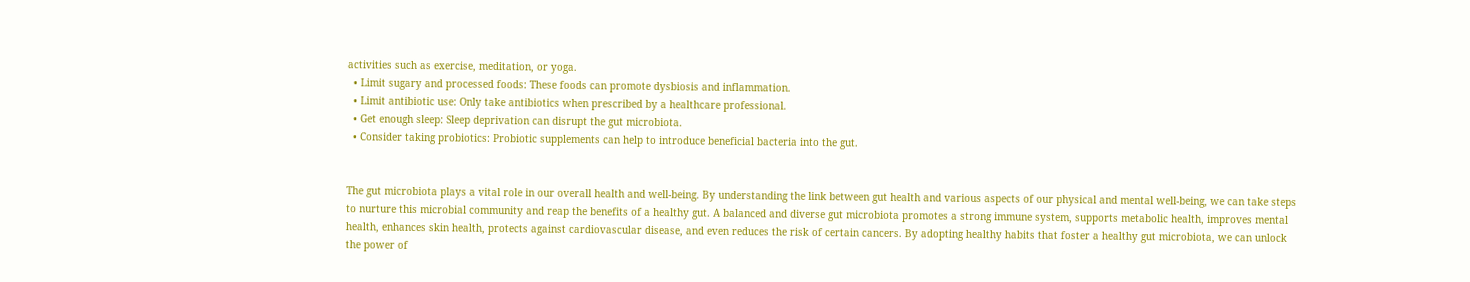activities such as exercise, meditation, or yoga.
  • Limit sugary and processed foods: These foods can promote dysbiosis and inflammation.
  • Limit antibiotic use: Only take antibiotics when prescribed by a healthcare professional.
  • Get enough sleep: Sleep deprivation can disrupt the gut microbiota.
  • Consider taking probiotics: Probiotic supplements can help to introduce beneficial bacteria into the gut.


The gut microbiota plays a vital role in our overall health and well-being. By understanding the link between gut health and various aspects of our physical and mental well-being, we can take steps to nurture this microbial community and reap the benefits of a healthy gut. A balanced and diverse gut microbiota promotes a strong immune system, supports metabolic health, improves mental health, enhances skin health, protects against cardiovascular disease, and even reduces the risk of certain cancers. By adopting healthy habits that foster a healthy gut microbiota, we can unlock the power of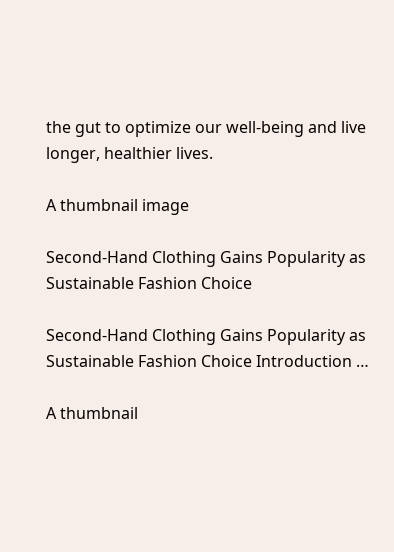the gut to optimize our well-being and live longer, healthier lives.

A thumbnail image

Second-Hand Clothing Gains Popularity as Sustainable Fashion Choice

Second-Hand Clothing Gains Popularity as Sustainable Fashion Choice Introduction …

A thumbnail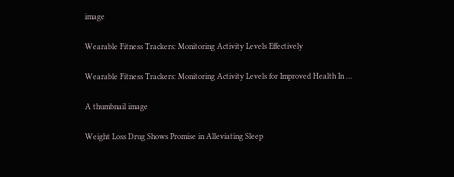image

Wearable Fitness Trackers: Monitoring Activity Levels Effectively

Wearable Fitness Trackers: Monitoring Activity Levels for Improved Health In …

A thumbnail image

Weight Loss Drug Shows Promise in Alleviating Sleep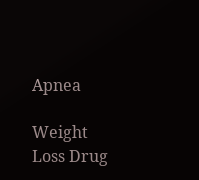Apnea

Weight Loss Drug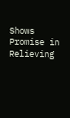Shows Promise in Relieving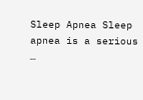Sleep Apnea Sleep apnea is a serious …